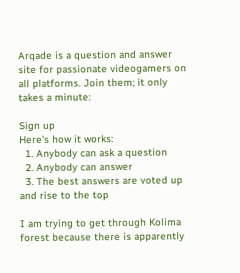Arqade is a question and answer site for passionate videogamers on all platforms. Join them; it only takes a minute:

Sign up
Here's how it works:
  1. Anybody can ask a question
  2. Anybody can answer
  3. The best answers are voted up and rise to the top

I am trying to get through Kolima forest because there is apparently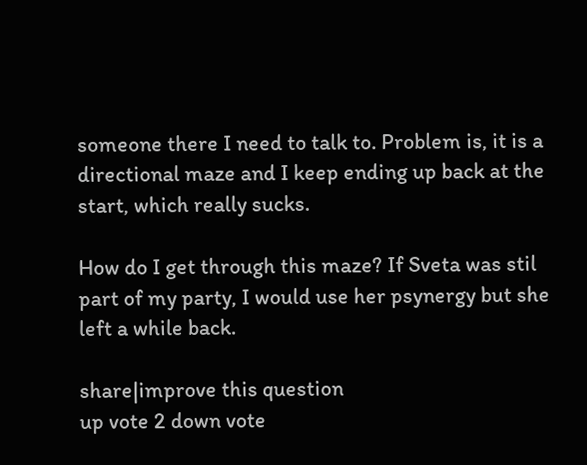someone there I need to talk to. Problem is, it is a directional maze and I keep ending up back at the start, which really sucks.

How do I get through this maze? If Sveta was stil part of my party, I would use her psynergy but she left a while back.

share|improve this question
up vote 2 down vote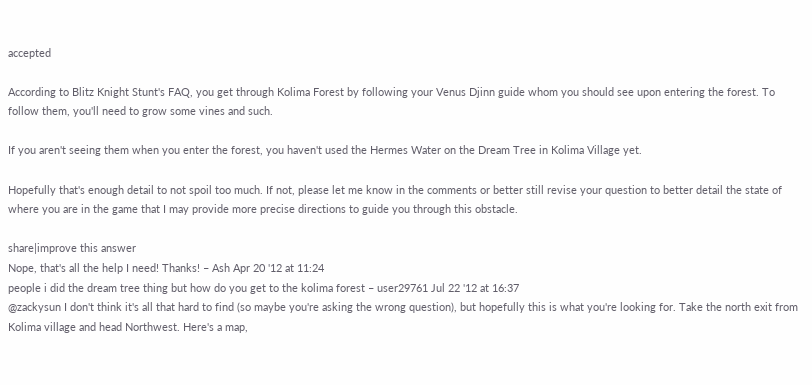accepted

According to Blitz Knight Stunt's FAQ, you get through Kolima Forest by following your Venus Djinn guide whom you should see upon entering the forest. To follow them, you'll need to grow some vines and such.

If you aren't seeing them when you enter the forest, you haven't used the Hermes Water on the Dream Tree in Kolima Village yet.

Hopefully that's enough detail to not spoil too much. If not, please let me know in the comments or better still revise your question to better detail the state of where you are in the game that I may provide more precise directions to guide you through this obstacle.

share|improve this answer
Nope, that's all the help I need! Thanks! – Ash Apr 20 '12 at 11:24
people i did the dream tree thing but how do you get to the kolima forest – user29761 Jul 22 '12 at 16:37
@zackysun I don't think it's all that hard to find (so maybe you're asking the wrong question), but hopefully this is what you're looking for. Take the north exit from Kolima village and head Northwest. Here's a map,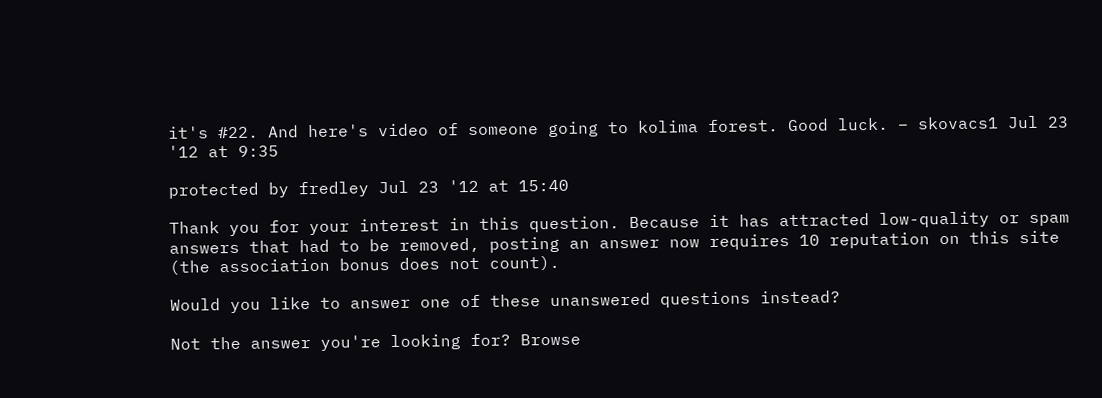it's #22. And here's video of someone going to kolima forest. Good luck. – skovacs1 Jul 23 '12 at 9:35

protected by fredley Jul 23 '12 at 15:40

Thank you for your interest in this question. Because it has attracted low-quality or spam answers that had to be removed, posting an answer now requires 10 reputation on this site (the association bonus does not count).

Would you like to answer one of these unanswered questions instead?

Not the answer you're looking for? Browse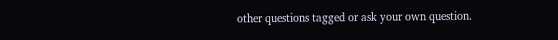other questions tagged or ask your own question.